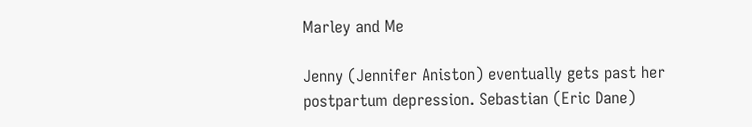Marley and Me

Jenny (Jennifer Aniston) eventually gets past her postpartum depression. Sebastian (Eric Dane)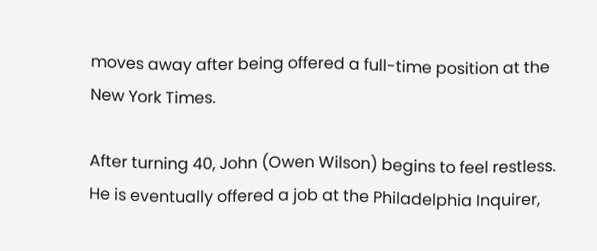moves away after being offered a full-time position at the New York Times.

After turning 40, John (Owen Wilson) begins to feel restless. He is eventually offered a job at the Philadelphia Inquirer,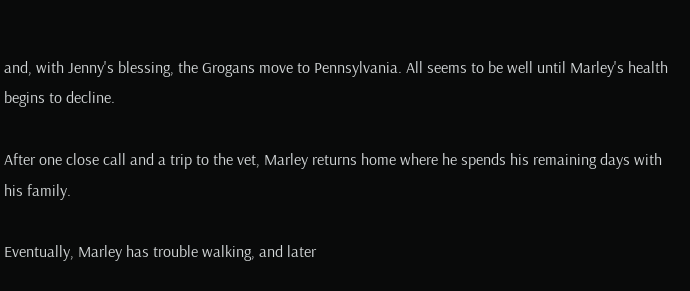and, with Jenny's blessing, the Grogans move to Pennsylvania. All seems to be well until Marley's health begins to decline.

After one close call and a trip to the vet, Marley returns home where he spends his remaining days with his family.

Eventually, Marley has trouble walking, and later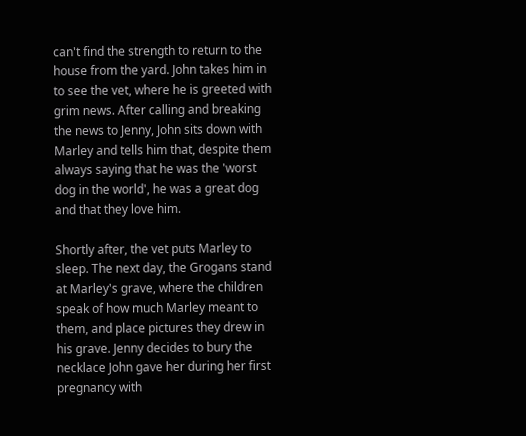can't find the strength to return to the house from the yard. John takes him in to see the vet, where he is greeted with grim news. After calling and breaking the news to Jenny, John sits down with Marley and tells him that, despite them always saying that he was the 'worst dog in the world', he was a great dog and that they love him.

Shortly after, the vet puts Marley to sleep. The next day, the Grogans stand at Marley's grave, where the children speak of how much Marley meant to them, and place pictures they drew in his grave. Jenny decides to bury the necklace John gave her during her first pregnancy with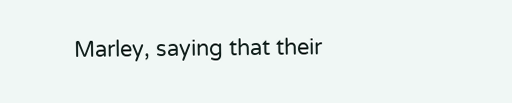Marley, saying that their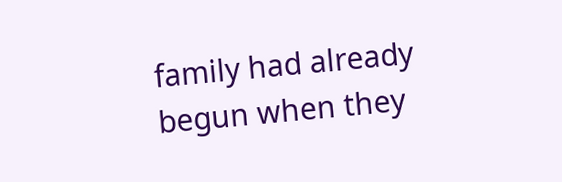family had already begun when they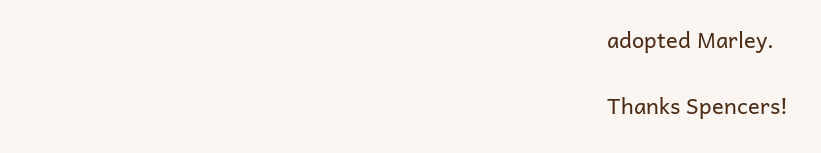adopted Marley.

Thanks Spencers!